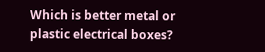Which is better metal or plastic electrical boxes?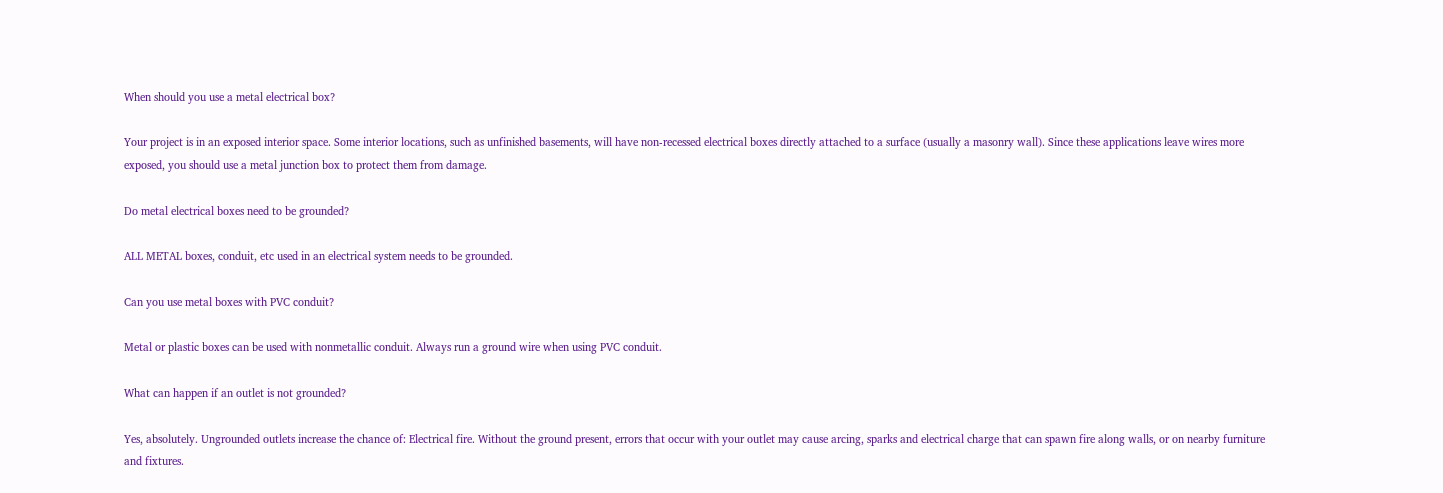When should you use a metal electrical box?

Your project is in an exposed interior space. Some interior locations, such as unfinished basements, will have non-recessed electrical boxes directly attached to a surface (usually a masonry wall). Since these applications leave wires more exposed, you should use a metal junction box to protect them from damage.

Do metal electrical boxes need to be grounded?

ALL METAL boxes, conduit, etc used in an electrical system needs to be grounded.

Can you use metal boxes with PVC conduit?

Metal or plastic boxes can be used with nonmetallic conduit. Always run a ground wire when using PVC conduit.

What can happen if an outlet is not grounded?

Yes, absolutely. Ungrounded outlets increase the chance of: Electrical fire. Without the ground present, errors that occur with your outlet may cause arcing, sparks and electrical charge that can spawn fire along walls, or on nearby furniture and fixtures.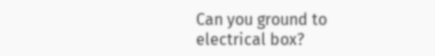Can you ground to electrical box?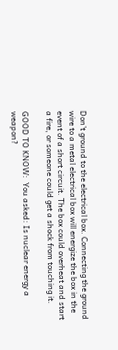Don’t ground to the electrical box. Connecting the ground wire to a metal electrical box will energize the box in the event of a short circuit. The box could overheat and start a fire, or someone could get a shock from touching it.

GOOD TO KNOW:  You asked: Is nuclear energy a weapon?